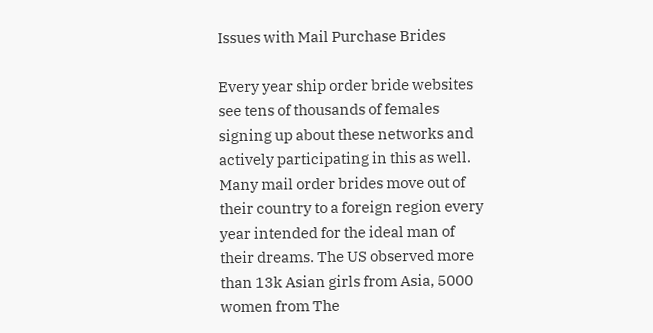Issues with Mail Purchase Brides

Every year ship order bride websites see tens of thousands of females signing up about these networks and actively participating in this as well. Many mail order brides move out of their country to a foreign region every year intended for the ideal man of their dreams. The US observed more than 13k Asian girls from Asia, 5000 women from The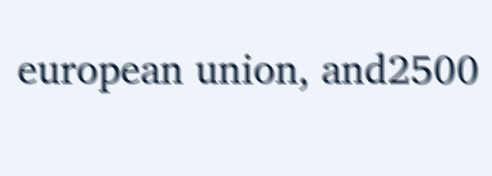european union, and2500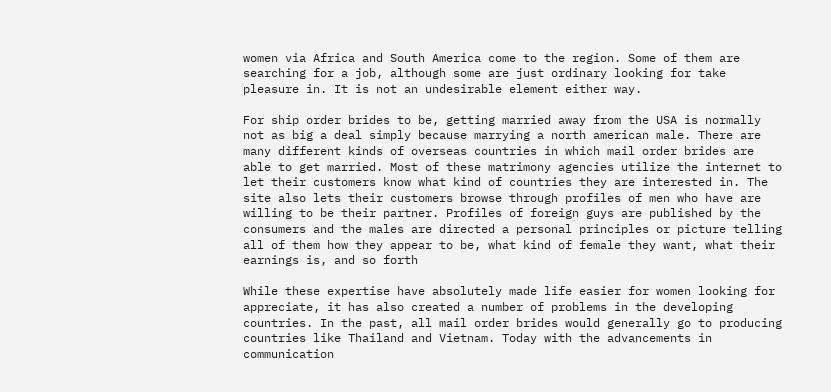women via Africa and South America come to the region. Some of them are searching for a job, although some are just ordinary looking for take pleasure in. It is not an undesirable element either way.

For ship order brides to be, getting married away from the USA is normally not as big a deal simply because marrying a north american male. There are many different kinds of overseas countries in which mail order brides are able to get married. Most of these matrimony agencies utilize the internet to let their customers know what kind of countries they are interested in. The site also lets their customers browse through profiles of men who have are willing to be their partner. Profiles of foreign guys are published by the consumers and the males are directed a personal principles or picture telling all of them how they appear to be, what kind of female they want, what their earnings is, and so forth

While these expertise have absolutely made life easier for women looking for appreciate, it has also created a number of problems in the developing countries. In the past, all mail order brides would generally go to producing countries like Thailand and Vietnam. Today with the advancements in communication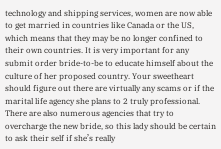technology and shipping services, women are now able to get married in countries like Canada or the US, which means that they may be no longer confined to their own countries. It is very important for any submit order bride-to-be to educate himself about the culture of her proposed country. Your sweetheart should figure out there are virtually any scams or if the marital life agency she plans to 2 truly professional. There are also numerous agencies that try to overcharge the new bride, so this lady should be certain to ask their self if she’s really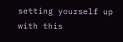setting yourself up with this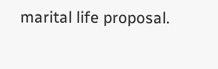marital life proposal.